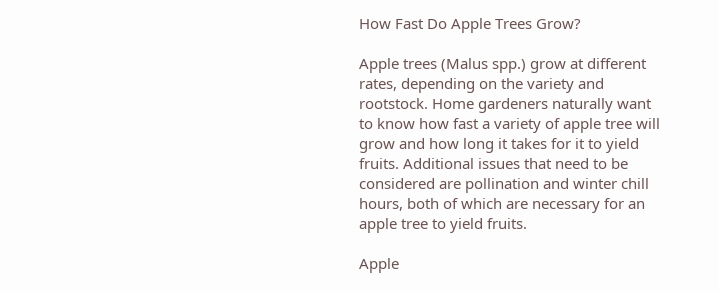How Fast Do Apple Trees Grow?

Apple trees (Malus spp.) grow at different rates, depending on the variety and rootstock. Home gardeners naturally want to know how fast a variety of apple tree will grow and how long it takes for it to yield fruits. Additional issues that need to be considered are pollination and winter chill hours, both of which are necessary for an apple tree to yield fruits.

Apple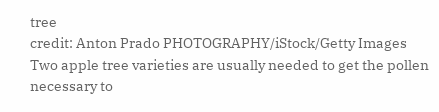tree
credit: Anton Prado PHOTOGRAPHY/iStock/Getty Images
Two apple tree varieties are usually needed to get the pollen necessary to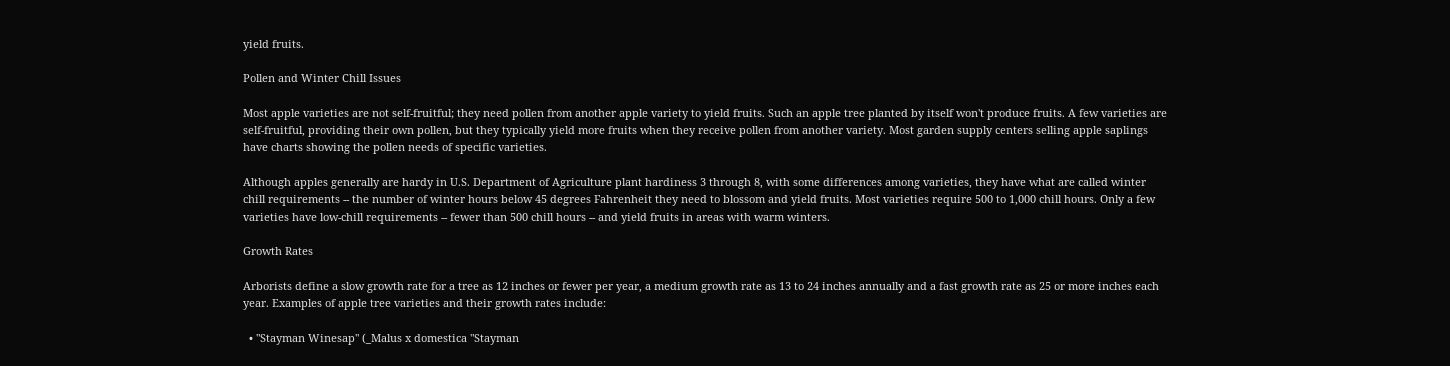yield fruits.

Pollen and Winter Chill Issues

Most apple varieties are not self-fruitful; they need pollen from another apple variety to yield fruits. Such an apple tree planted by itself won't produce fruits. A few varieties are self-fruitful, providing their own pollen, but they typically yield more fruits when they receive pollen from another variety. Most garden supply centers selling apple saplings have charts showing the pollen needs of specific varieties.

Although apples generally are hardy in U.S. Department of Agriculture plant hardiness 3 through 8, with some differences among varieties, they have what are called winter chill requirements -- the number of winter hours below 45 degrees Fahrenheit they need to blossom and yield fruits. Most varieties require 500 to 1,000 chill hours. Only a few varieties have low-chill requirements -- fewer than 500 chill hours -- and yield fruits in areas with warm winters.

Growth Rates

Arborists define a slow growth rate for a tree as 12 inches or fewer per year, a medium growth rate as 13 to 24 inches annually and a fast growth rate as 25 or more inches each year. Examples of apple tree varieties and their growth rates include:

  • "Stayman Winesap" (_Malus x domestica "Stayman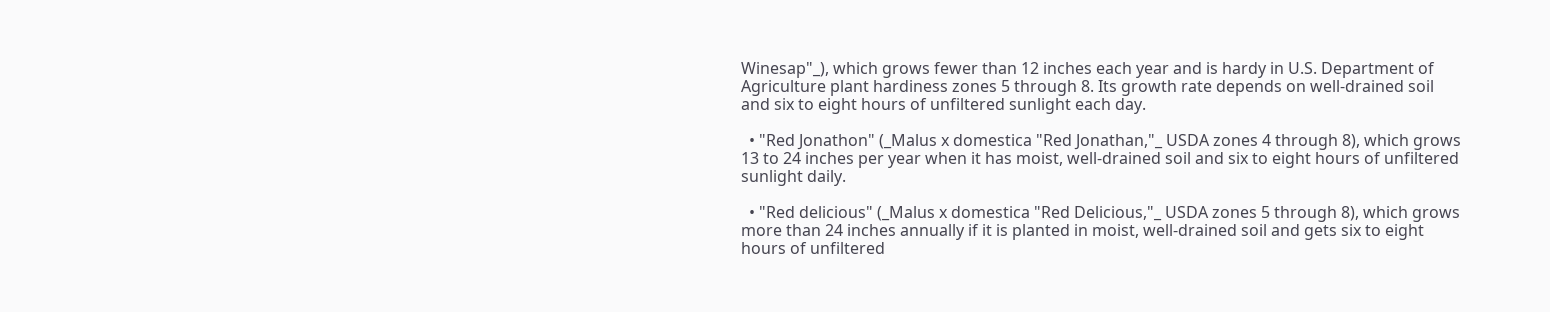Winesap"_), which grows fewer than 12 inches each year and is hardy in U.S. Department of Agriculture plant hardiness zones 5 through 8. Its growth rate depends on well-drained soil and six to eight hours of unfiltered sunlight each day.

  • "Red Jonathon" (_Malus x domestica "Red Jonathan,"_ USDA zones 4 through 8), which grows 13 to 24 inches per year when it has moist, well-drained soil and six to eight hours of unfiltered sunlight daily.

  • "Red delicious" (_Malus x domestica "Red Delicious,"_ USDA zones 5 through 8), which grows more than 24 inches annually if it is planted in moist, well-drained soil and gets six to eight hours of unfiltered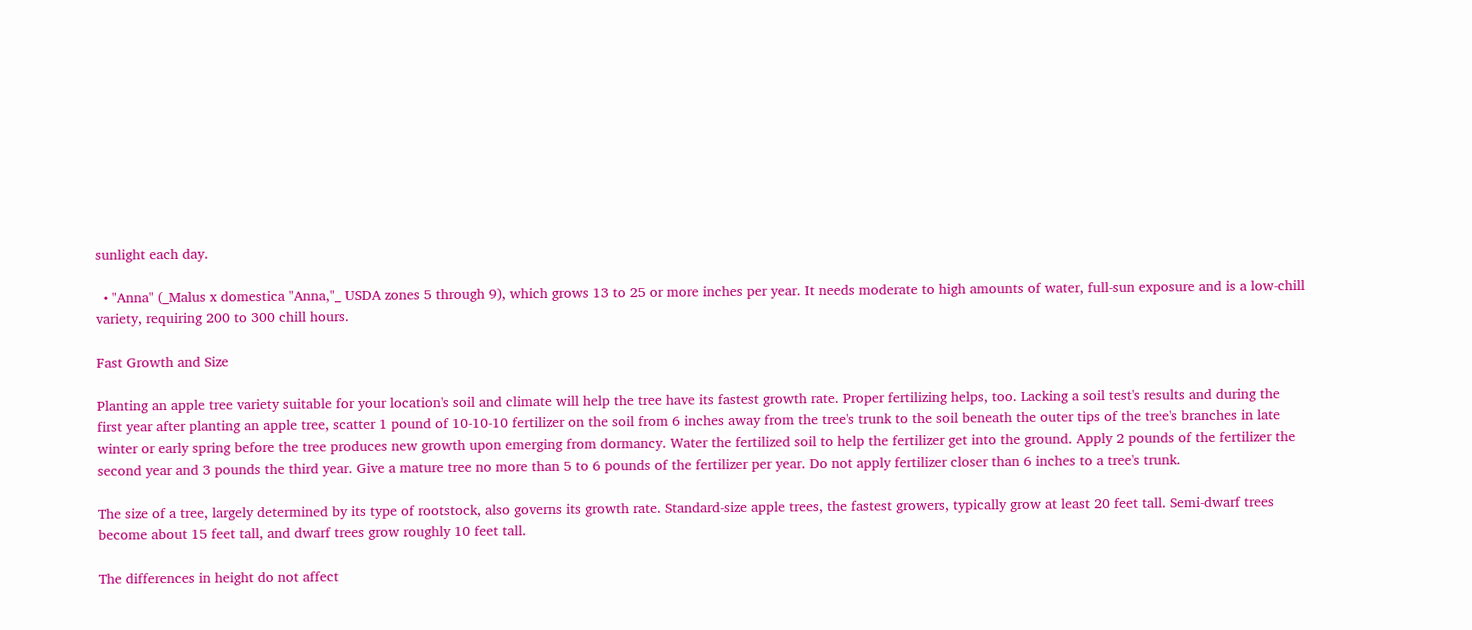sunlight each day.

  • "Anna" (_Malus x domestica "Anna,"_ USDA zones 5 through 9), which grows 13 to 25 or more inches per year. It needs moderate to high amounts of water, full-sun exposure and is a low-chill variety, requiring 200 to 300 chill hours.

Fast Growth and Size

Planting an apple tree variety suitable for your location's soil and climate will help the tree have its fastest growth rate. Proper fertilizing helps, too. Lacking a soil test's results and during the first year after planting an apple tree, scatter 1 pound of 10-10-10 fertilizer on the soil from 6 inches away from the tree's trunk to the soil beneath the outer tips of the tree's branches in late winter or early spring before the tree produces new growth upon emerging from dormancy. Water the fertilized soil to help the fertilizer get into the ground. Apply 2 pounds of the fertilizer the second year and 3 pounds the third year. Give a mature tree no more than 5 to 6 pounds of the fertilizer per year. Do not apply fertilizer closer than 6 inches to a tree's trunk.

The size of a tree, largely determined by its type of rootstock, also governs its growth rate. Standard-size apple trees, the fastest growers, typically grow at least 20 feet tall. Semi-dwarf trees become about 15 feet tall, and dwarf trees grow roughly 10 feet tall.

The differences in height do not affect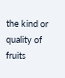the kind or quality of fruits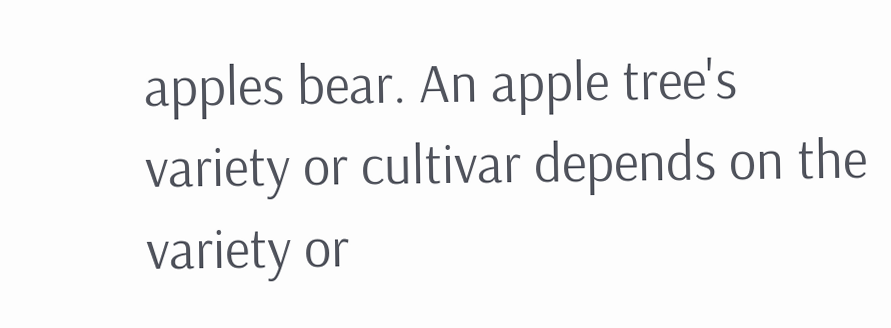apples bear. An apple tree's variety or cultivar depends on the variety or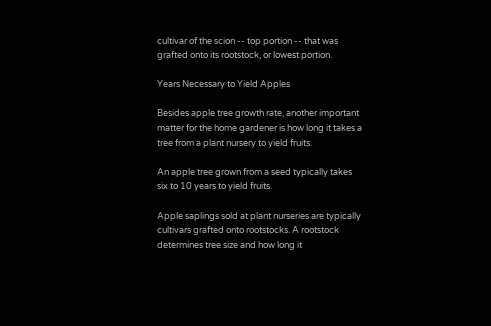cultivar of the scion -- top portion -- that was grafted onto its rootstock, or lowest portion.

Years Necessary to Yield Apples

Besides apple tree growth rate, another important matter for the home gardener is how long it takes a tree from a plant nursery to yield fruits.

An apple tree grown from a seed typically takes six to 10 years to yield fruits.

Apple saplings sold at plant nurseries are typically cultivars grafted onto rootstocks. A rootstock determines tree size and how long it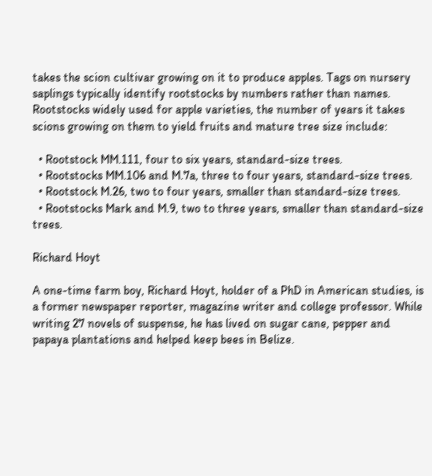takes the scion cultivar growing on it to produce apples. Tags on nursery saplings typically identify rootstocks by numbers rather than names. Rootstocks widely used for apple varieties, the number of years it takes scions growing on them to yield fruits and mature tree size include:

  • Rootstock MM.111, four to six years, standard-size trees.
  • Rootstocks MM.106 and M.7a, three to four years, standard-size trees.
  • Rootstock M.26, two to four years, smaller than standard-size trees.
  • Rootstocks Mark and M.9, two to three years, smaller than standard-size trees.

Richard Hoyt

A one-time farm boy, Richard Hoyt, holder of a PhD in American studies, is a former newspaper reporter, magazine writer and college professor. While writing 27 novels of suspense, he has lived on sugar cane, pepper and papaya plantations and helped keep bees in Belize.